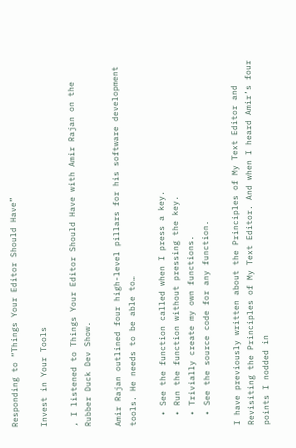Responding to “Things Your Editor Should Have”

Invest in Your Tools

, I listened to Things Your Editor Should Have with Amir Rajan on the Rubber Duck Dev Show.

Amir Rajan outlined four high-level pillars for his software development tools. He needs to be able to…

  • See the function called when I press a key.
  • Run the function without pressing the key.
  • Trivially create my own functions.
  • See the source code for any function.

I have previously written about the Principles of My Text Editor and Revisiting the Principles of My Text Editor. And when I heard Amir’s four points I nodded in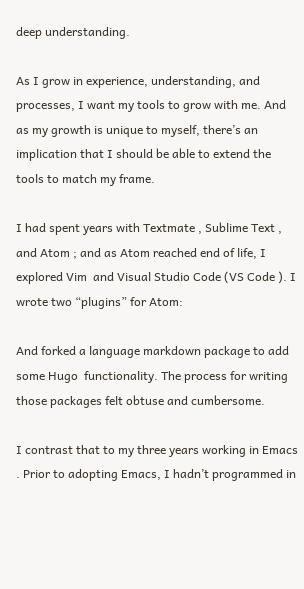deep understanding.

As I grow in experience, understanding, and processes, I want my tools to grow with me. And as my growth is unique to myself, there’s an implication that I should be able to extend the tools to match my frame.

I had spent years with Textmate , Sublime Text , and Atom ; and as Atom reached end of life, I explored Vim  and Visual Studio Code (VS Code ). I wrote two “plugins” for Atom:

And forked a language markdown package to add some Hugo  functionality. The process for writing those packages felt obtuse and cumbersome.

I contrast that to my three years working in Emacs . Prior to adopting Emacs, I hadn’t programmed in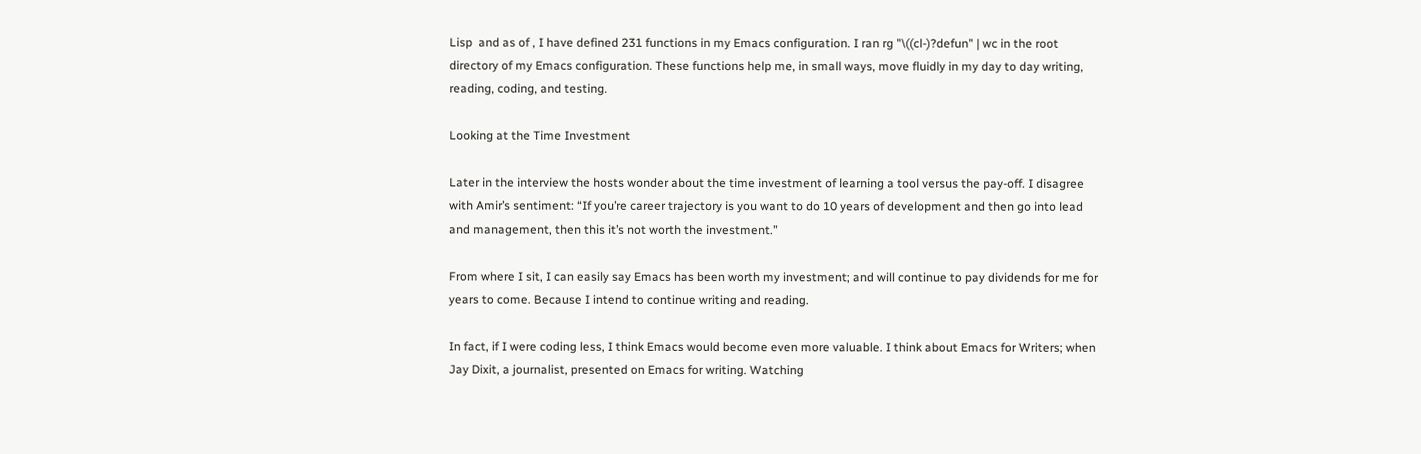Lisp  and as of , I have defined 231 functions in my Emacs configuration. I ran rg "\((cl-)?defun" | wc in the root directory of my Emacs configuration. These functions help me, in small ways, move fluidly in my day to day writing, reading, coding, and testing.

Looking at the Time Investment

Later in the interview the hosts wonder about the time investment of learning a tool versus the pay-off. I disagree with Amir’s sentiment: “If you’re career trajectory is you want to do 10 years of development and then go into lead and management, then this it’s not worth the investment.”

From where I sit, I can easily say Emacs has been worth my investment; and will continue to pay dividends for me for years to come. Because I intend to continue writing and reading.

In fact, if I were coding less, I think Emacs would become even more valuable. I think about Emacs for Writers; when Jay Dixit, a journalist, presented on Emacs for writing. Watching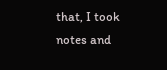that, I took notes and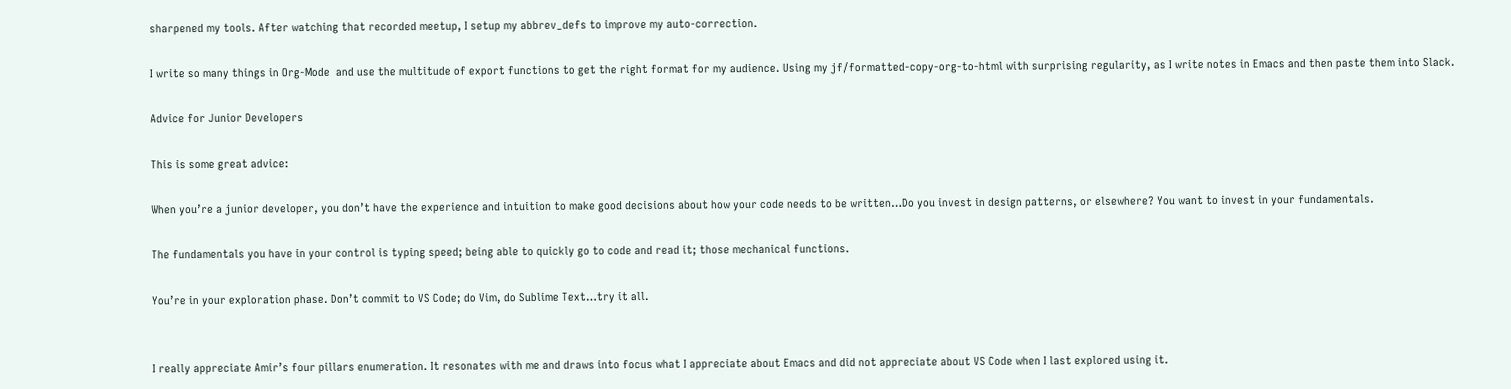sharpened my tools. After watching that recorded meetup, I setup my abbrev_defs to improve my auto-correction.

I write so many things in Org-Mode  and use the multitude of export functions to get the right format for my audience. Using my jf/formatted-copy-org-to-html with surprising regularity, as I write notes in Emacs and then paste them into Slack.

Advice for Junior Developers

This is some great advice:

When you’re a junior developer, you don’t have the experience and intuition to make good decisions about how your code needs to be written…Do you invest in design patterns, or elsewhere? You want to invest in your fundamentals.

The fundamentals you have in your control is typing speed; being able to quickly go to code and read it; those mechanical functions.

You’re in your exploration phase. Don’t commit to VS Code; do Vim, do Sublime Text…try it all.


I really appreciate Amir’s four pillars enumeration. It resonates with me and draws into focus what I appreciate about Emacs and did not appreciate about VS Code when I last explored using it.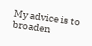My advice is to broaden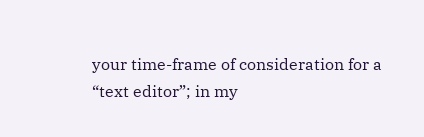your time-frame of consideration for a “text editor”; in my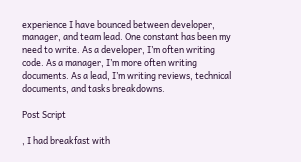experience I have bounced between developer, manager, and team lead. One constant has been my need to write. As a developer, I’m often writing code. As a manager, I’m more often writing documents. As a lead, I’m writing reviews, technical documents, and tasks breakdowns.

Post Script

, I had breakfast with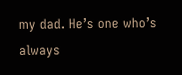my dad. He’s one who’s always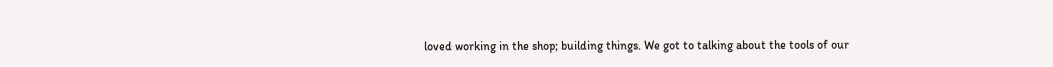loved working in the shop; building things. We got to talking about the tools of our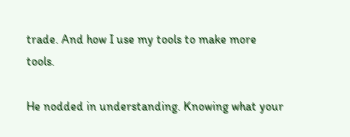trade. And how I use my tools to make more tools.

He nodded in understanding. Knowing what your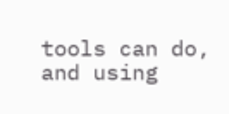tools can do, and using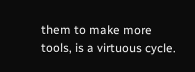them to make more tools, is a virtuous cycle.